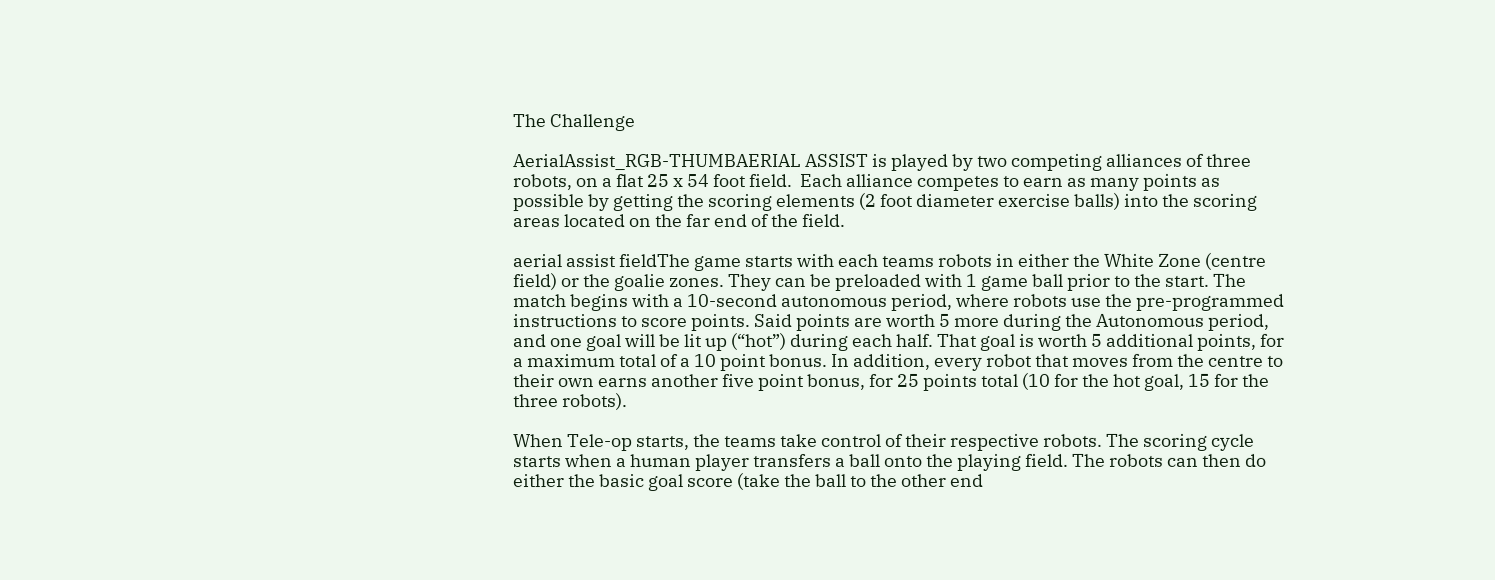The Challenge

AerialAssist_RGB-THUMBAERIAL ASSIST is played by two competing alliances of three robots, on a flat 25 x 54 foot field.  Each alliance competes to earn as many points as possible by getting the scoring elements (2 foot diameter exercise balls) into the scoring areas located on the far end of the field.

aerial assist fieldThe game starts with each teams robots in either the White Zone (centre field) or the goalie zones. They can be preloaded with 1 game ball prior to the start. The match begins with a 10-second autonomous period, where robots use the pre-programmed instructions to score points. Said points are worth 5 more during the Autonomous period, and one goal will be lit up (“hot”) during each half. That goal is worth 5 additional points, for a maximum total of a 10 point bonus. In addition, every robot that moves from the centre to their own earns another five point bonus, for 25 points total (10 for the hot goal, 15 for the three robots).

When Tele-op starts, the teams take control of their respective robots. The scoring cycle starts when a human player transfers a ball onto the playing field. The robots can then do either the basic goal score (take the ball to the other end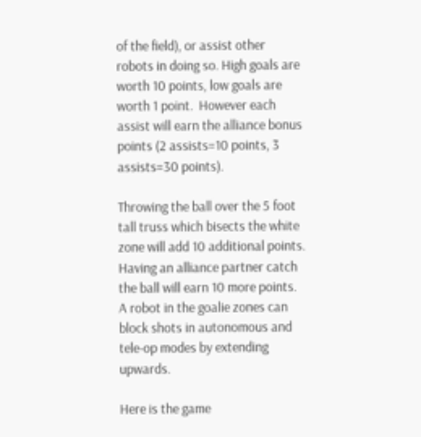of the field), or assist other robots in doing so. High goals are worth 10 points, low goals are worth 1 point.  However each assist will earn the alliance bonus points (2 assists=10 points, 3 assists=30 points).

Throwing the ball over the 5 foot tall truss which bisects the white zone will add 10 additional points. Having an alliance partner catch the ball will earn 10 more points. A robot in the goalie zones can block shots in autonomous and tele-op modes by extending upwards.

Here is the game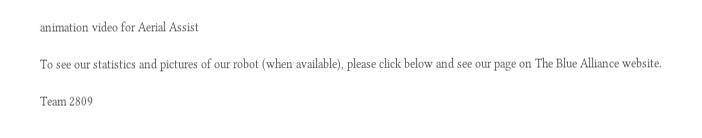animation video for Aerial Assist

To see our statistics and pictures of our robot (when available), please click below and see our page on The Blue Alliance website.

Team 2809